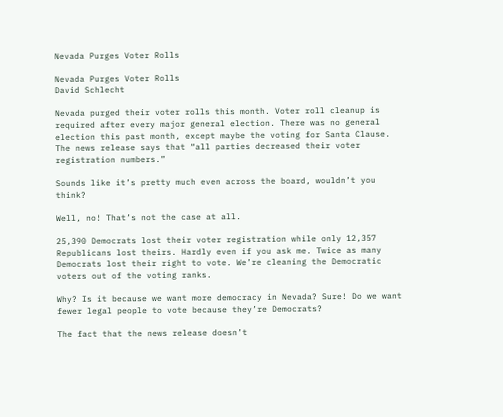Nevada Purges Voter Rolls

Nevada Purges Voter Rolls
David Schlecht

Nevada purged their voter rolls this month. Voter roll cleanup is required after every major general election. There was no general election this past month, except maybe the voting for Santa Clause. The news release says that “all parties decreased their voter registration numbers.”

Sounds like it’s pretty much even across the board, wouldn’t you think?

Well, no! That’s not the case at all.

25,390 Democrats lost their voter registration while only 12,357 Republicans lost theirs. Hardly even if you ask me. Twice as many Democrats lost their right to vote. We’re cleaning the Democratic voters out of the voting ranks.

Why? Is it because we want more democracy in Nevada? Sure! Do we want fewer legal people to vote because they’re Democrats?

The fact that the news release doesn’t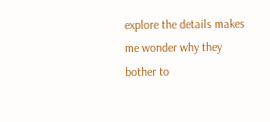explore the details makes me wonder why they bother to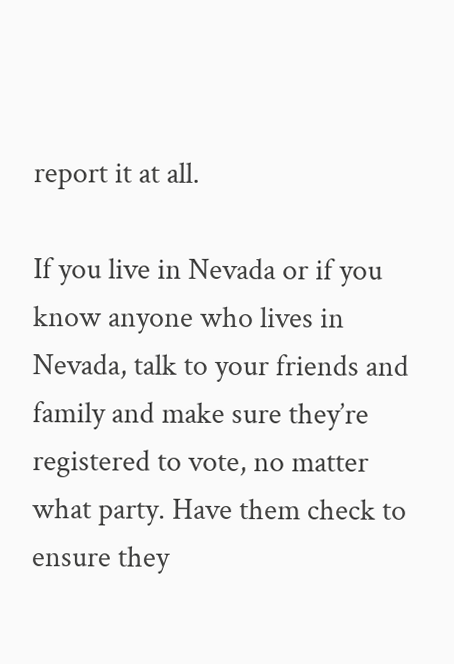report it at all.

If you live in Nevada or if you know anyone who lives in Nevada, talk to your friends and family and make sure they’re registered to vote, no matter what party. Have them check to ensure they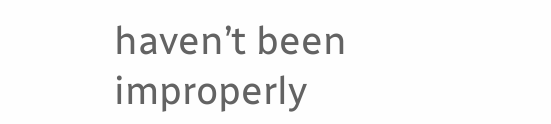haven’t been improperly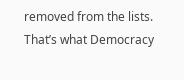removed from the lists. That’s what Democracy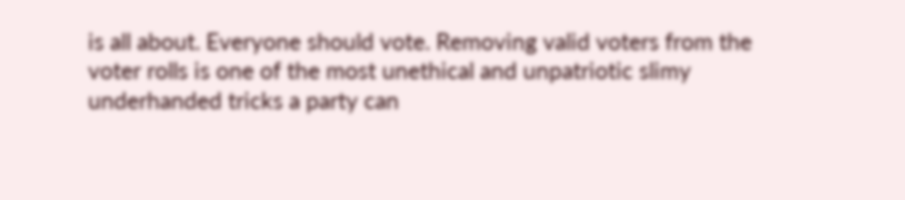is all about. Everyone should vote. Removing valid voters from the voter rolls is one of the most unethical and unpatriotic slimy underhanded tricks a party can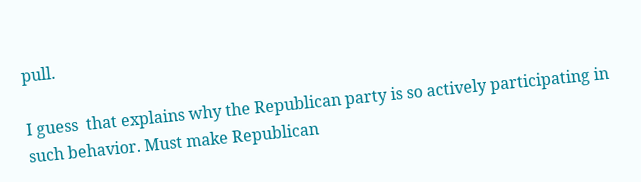pull.

I guess  that explains why the Republican party is so actively participating in such behavior. Must make Republican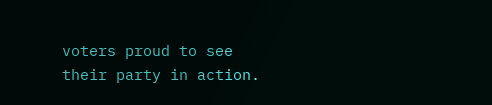voters proud to see their party in action.